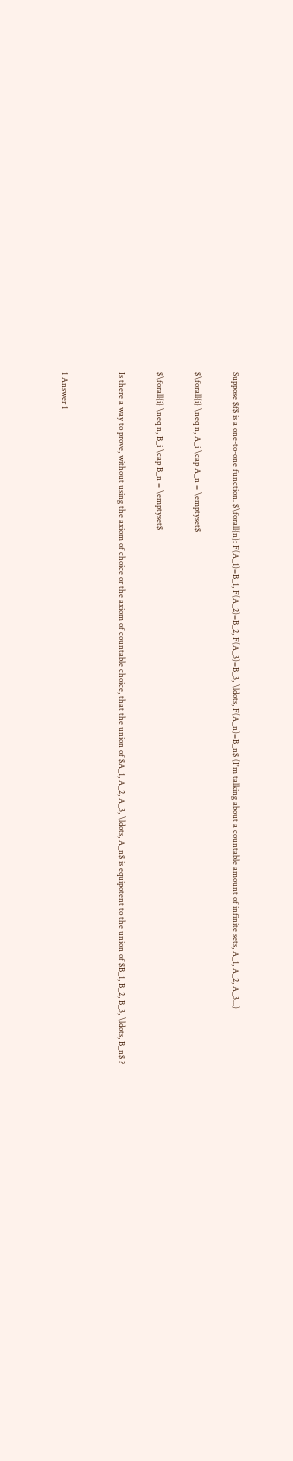Suppose $f$ is a one-to-one function. $\forall{n}: F(A_1)=B_1, F(A_2)=B_2, F(A_3)=B_3, \ldots, F(A_n)=B_n$ (I'm talking about a countable amount of infinite sets, A_1, A_2, A_3...)

$\forall{i} \neq n, A_i \cap A_n = \emptyset$

$\forall{i} \neq n, B_i \cap B_n = \emptyset$

Is there a way to prove, without using the axiom of choice or the axiom of countable choice, that the union of $A_1, A_2, A_3, \ldots, A_n$ is equipotent to the union of $B_1, B_2, B_3, \ldots, B_n$ ?


1 Answer 1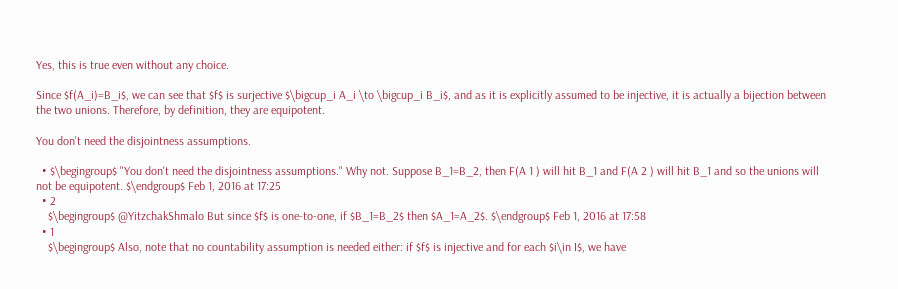Yes, this is true even without any choice.

Since $f(A_i)=B_i$, we can see that $f$ is surjective $\bigcup_i A_i \to \bigcup_i B_i$, and as it is explicitly assumed to be injective, it is actually a bijection between the two unions. Therefore, by definition, they are equipotent.

You don't need the disjointness assumptions.

  • $\begingroup$ "You don't need the disjointness assumptions." Why not. Suppose B_1=B_2, then F(A 1 ) will hit B_1 and F(A 2 ) will hit B_1 and so the unions will not be equipotent. $\endgroup$ Feb 1, 2016 at 17:25
  • 2
    $\begingroup$ @YitzchakShmalo But since $f$ is one-to-one, if $B_1=B_2$ then $A_1=A_2$. $\endgroup$ Feb 1, 2016 at 17:58
  • 1
    $\begingroup$ Also, note that no countability assumption is needed either: if $f$ is injective and for each $i\in I$, we have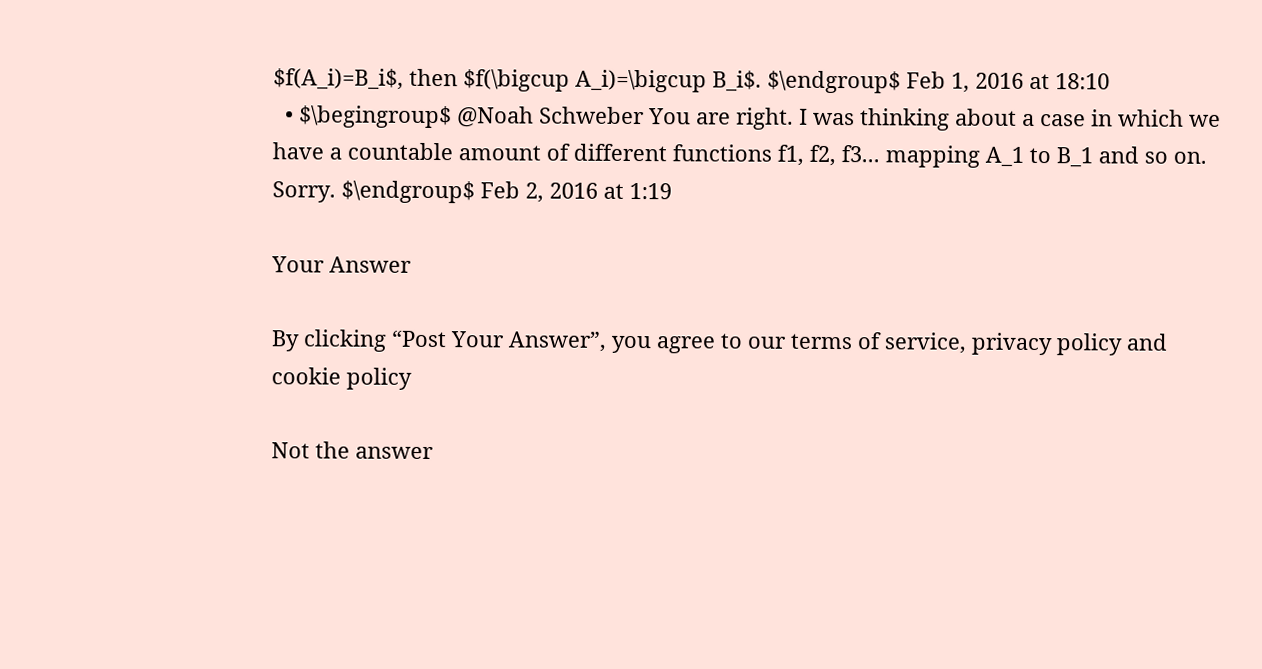$f(A_i)=B_i$, then $f(\bigcup A_i)=\bigcup B_i$. $\endgroup$ Feb 1, 2016 at 18:10
  • $\begingroup$ @Noah Schweber You are right. I was thinking about a case in which we have a countable amount of different functions f1, f2, f3... mapping A_1 to B_1 and so on. Sorry. $\endgroup$ Feb 2, 2016 at 1:19

Your Answer

By clicking “Post Your Answer”, you agree to our terms of service, privacy policy and cookie policy

Not the answer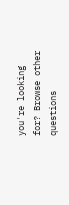you're looking for? Browse other questions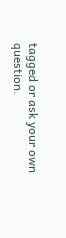tagged or ask your own question.